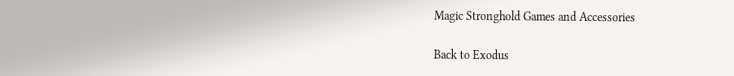Magic Stronghold Games and Accessories

Back to Exodus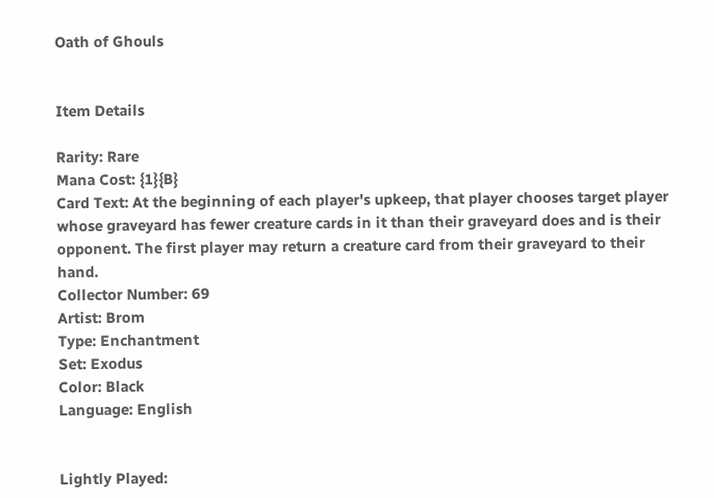Oath of Ghouls


Item Details

Rarity: Rare
Mana Cost: {1}{B}
Card Text: At the beginning of each player's upkeep, that player chooses target player whose graveyard has fewer creature cards in it than their graveyard does and is their opponent. The first player may return a creature card from their graveyard to their hand.
Collector Number: 69
Artist: Brom
Type: Enchantment
Set: Exodus
Color: Black
Language: English


Lightly Played: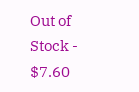Out of Stock - $7.60